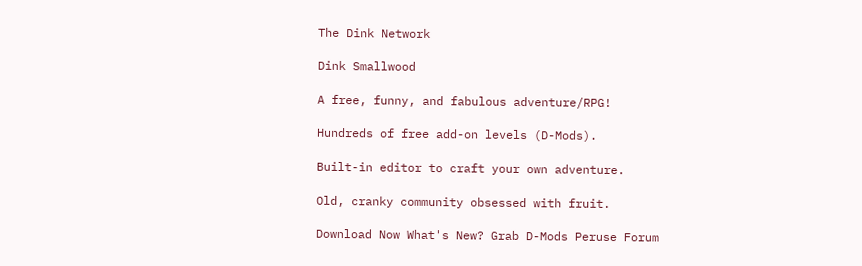The Dink Network

Dink Smallwood

A free, funny, and fabulous adventure/RPG!

Hundreds of free add-on levels (D-Mods).

Built-in editor to craft your own adventure.

Old, cranky community obsessed with fruit.

Download Now What's New? Grab D-Mods Peruse Forum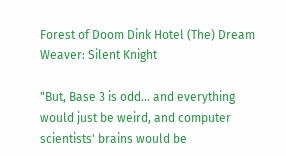Forest of Doom Dink Hotel (The) Dream Weaver: Silent Knight

"But, Base 3 is odd... and everything would just be weird, and computer scientists' brains would be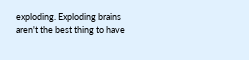exploding. Exploding brains aren't the best thing to have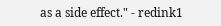as a side effect." - redink1